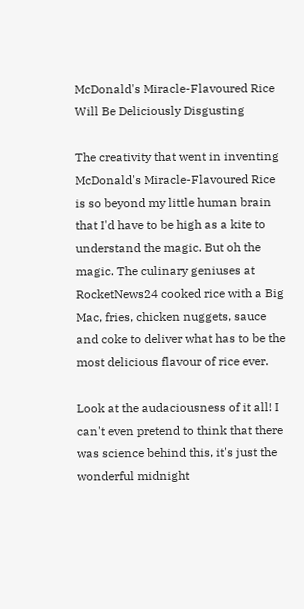McDonald's Miracle-Flavoured Rice Will Be Deliciously Disgusting

The creativity that went in inventing McDonald's Miracle-Flavoured Rice is so beyond my little human brain that I'd have to be high as a kite to understand the magic. But oh the magic. The culinary geniuses at RocketNews24 cooked rice with a Big Mac, fries, chicken nuggets, sauce and coke to deliver what has to be the most delicious flavour of rice ever.

Look at the audaciousness of it all! I can't even pretend to think that there was science behind this, it's just the wonderful midnight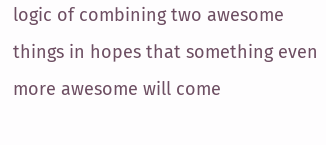logic of combining two awesome things in hopes that something even more awesome will come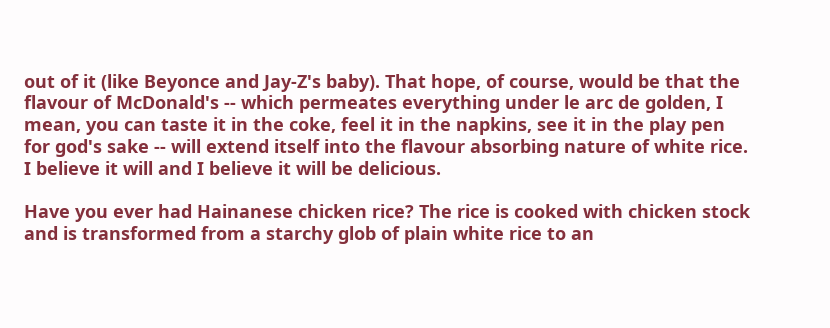out of it (like Beyonce and Jay-Z's baby). That hope, of course, would be that the flavour of McDonald's -- which permeates everything under le arc de golden, I mean, you can taste it in the coke, feel it in the napkins, see it in the play pen for god's sake -- will extend itself into the flavour absorbing nature of white rice. I believe it will and I believe it will be delicious.

Have you ever had Hainanese chicken rice? The rice is cooked with chicken stock and is transformed from a starchy glob of plain white rice to an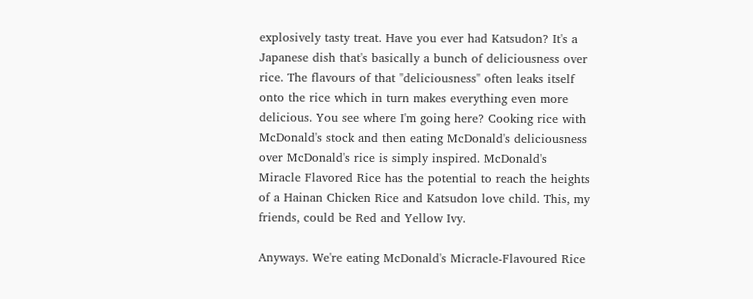explosively tasty treat. Have you ever had Katsudon? It's a Japanese dish that's basically a bunch of deliciousness over rice. The flavours of that "deliciousness" often leaks itself onto the rice which in turn makes everything even more delicious. You see where I'm going here? Cooking rice with McDonald's stock and then eating McDonald's deliciousness over McDonald's rice is simply inspired. McDonald's Miracle Flavored Rice has the potential to reach the heights of a Hainan Chicken Rice and Katsudon love child. This, my friends, could be Red and Yellow Ivy.

Anyways. We're eating McDonald's Micracle-Flavoured Rice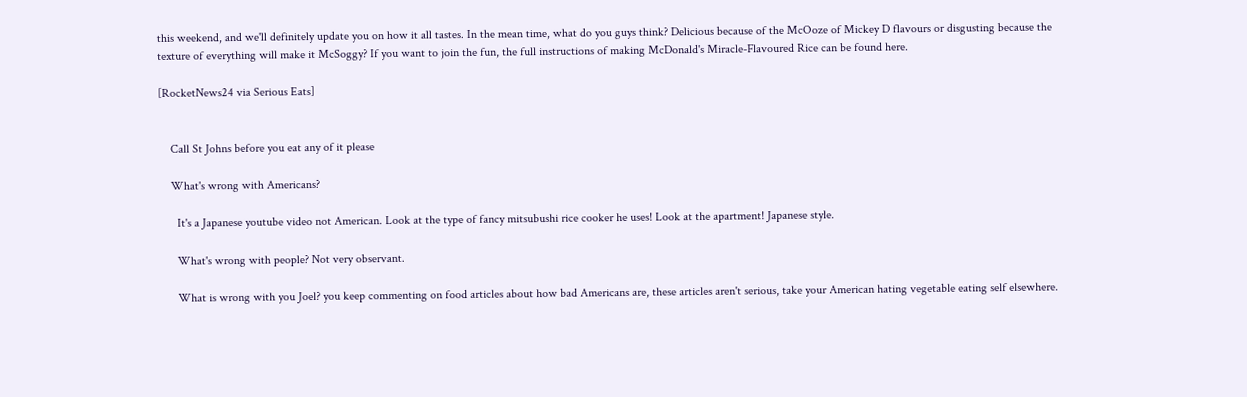this weekend, and we'll definitely update you on how it all tastes. In the mean time, what do you guys think? Delicious because of the McOoze of Mickey D flavours or disgusting because the texture of everything will make it McSoggy? If you want to join the fun, the full instructions of making McDonald's Miracle-Flavoured Rice can be found here.

[RocketNews24 via Serious Eats]


    Call St Johns before you eat any of it please

    What's wrong with Americans?

      It's a Japanese youtube video not American. Look at the type of fancy mitsubushi rice cooker he uses! Look at the apartment! Japanese style.

      What's wrong with people? Not very observant.

      What is wrong with you Joel? you keep commenting on food articles about how bad Americans are, these articles aren't serious, take your American hating vegetable eating self elsewhere.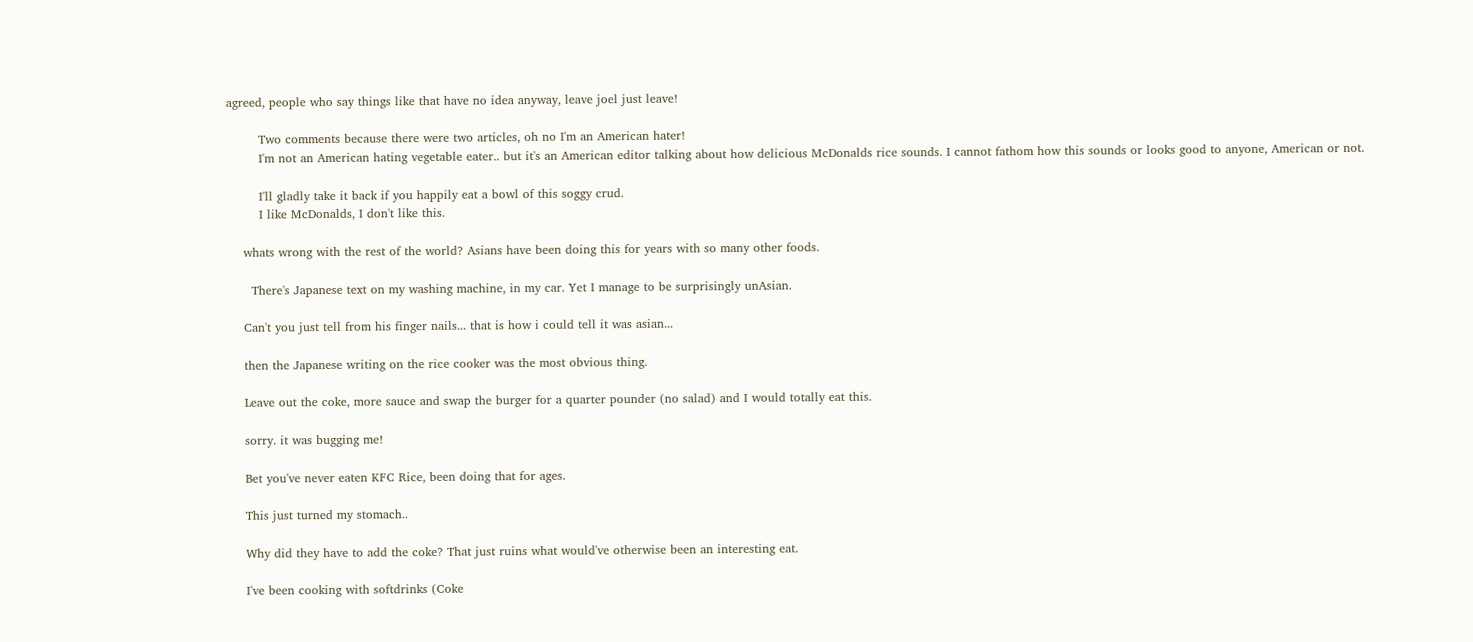agreed, people who say things like that have no idea anyway, leave joel just leave!

        Two comments because there were two articles, oh no I'm an American hater!
        I'm not an American hating vegetable eater.. but it's an American editor talking about how delicious McDonalds rice sounds. I cannot fathom how this sounds or looks good to anyone, American or not.

        I'll gladly take it back if you happily eat a bowl of this soggy crud.
        I like McDonalds, I don't like this.

    whats wrong with the rest of the world? Asians have been doing this for years with so many other foods.

      There's Japanese text on my washing machine, in my car. Yet I manage to be surprisingly unAsian.

    Can't you just tell from his finger nails... that is how i could tell it was asian...

    then the Japanese writing on the rice cooker was the most obvious thing.

    Leave out the coke, more sauce and swap the burger for a quarter pounder (no salad) and I would totally eat this.

    sorry. it was bugging me!

    Bet you've never eaten KFC Rice, been doing that for ages.

    This just turned my stomach..

    Why did they have to add the coke? That just ruins what would've otherwise been an interesting eat.

    I've been cooking with softdrinks (Coke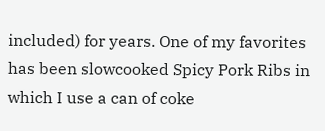included) for years. One of my favorites has been slowcooked Spicy Pork Ribs in which I use a can of coke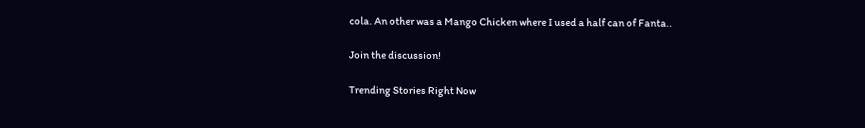cola. An other was a Mango Chicken where I used a half can of Fanta..

Join the discussion!

Trending Stories Right Now